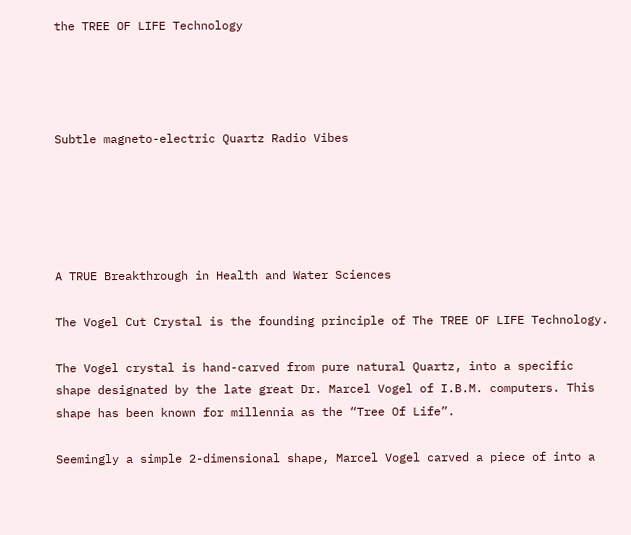the TREE OF LIFE Technology




Subtle magneto-electric Quartz Radio Vibes





A TRUE Breakthrough in Health and Water Sciences

The Vogel Cut Crystal is the founding principle of The TREE OF LIFE Technology.

The Vogel crystal is hand-carved from pure natural Quartz, into a specific shape designated by the late great Dr. Marcel Vogel of I.B.M. computers. This shape has been known for millennia as the “Tree Of Life”.

Seemingly a simple 2-dimensional shape, Marcel Vogel carved a piece of into a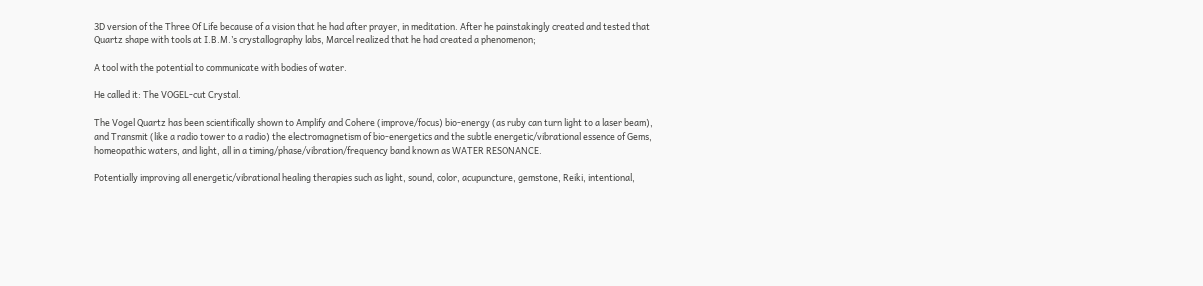3D version of the Three Of Life because of a vision that he had after prayer, in meditation. After he painstakingly created and tested that Quartz shape with tools at I.B.M.’s crystallography labs, Marcel realized that he had created a phenomenon;

A tool with the potential to communicate with bodies of water.

He called it: The VOGEL-cut Crystal.

The Vogel Quartz has been scientifically shown to Amplify and Cohere (improve/focus) bio-energy (as ruby can turn light to a laser beam), and Transmit (like a radio tower to a radio) the electromagnetism of bio-energetics and the subtle energetic/vibrational essence of Gems, homeopathic waters, and light, all in a timing/phase/vibration/frequency band known as WATER RESONANCE.

Potentially improving all energetic/vibrational healing therapies such as light, sound, color, acupuncture, gemstone, Reiki, intentional,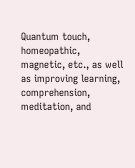Quantum touch, homeopathic, magnetic, etc., as well as improving learning, comprehension, meditation, and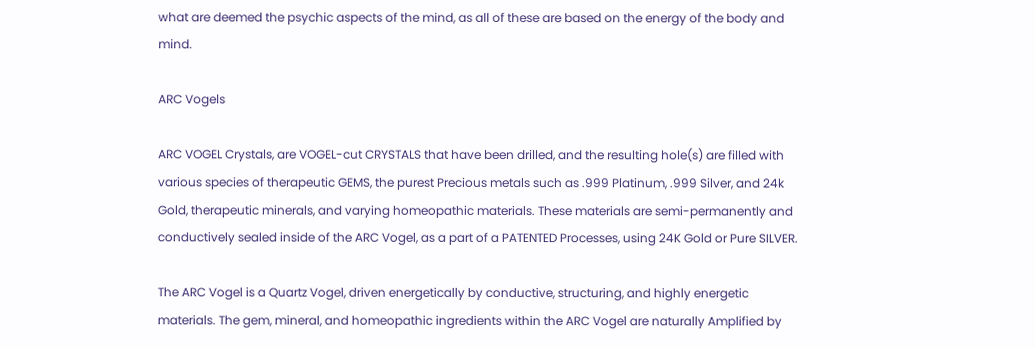what are deemed the psychic aspects of the mind, as all of these are based on the energy of the body and mind.

ARC Vogels

ARC VOGEL Crystals, are VOGEL-cut CRYSTALS that have been drilled, and the resulting hole(s) are filled with various species of therapeutic GEMS, the purest Precious metals such as .999 Platinum, .999 Silver, and 24k Gold, therapeutic minerals, and varying homeopathic materials. These materials are semi-permanently and conductively sealed inside of the ARC Vogel, as a part of a PATENTED Processes, using 24K Gold or Pure SILVER.

The ARC Vogel is a Quartz Vogel, driven energetically by conductive, structuring, and highly energetic materials. The gem, mineral, and homeopathic ingredients within the ARC Vogel are naturally Amplified by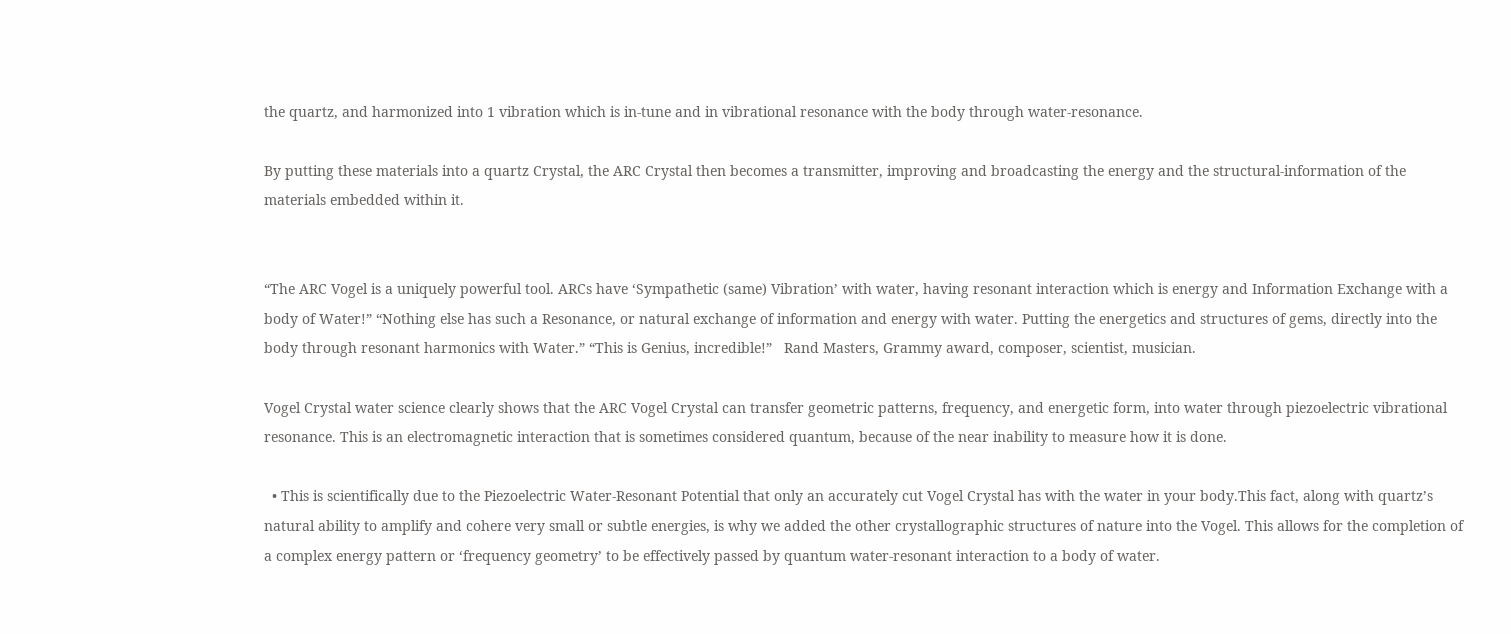the quartz, and harmonized into 1 vibration which is in-tune and in vibrational resonance with the body through water-resonance.

By putting these materials into a quartz Crystal, the ARC Crystal then becomes a transmitter, improving and broadcasting the energy and the structural-information of the materials embedded within it.


“The ARC Vogel is a uniquely powerful tool. ARCs have ‘Sympathetic (same) Vibration’ with water, having resonant interaction which is energy and Information Exchange with a body of Water!” “Nothing else has such a Resonance, or natural exchange of information and energy with water. Putting the energetics and structures of gems, directly into the body through resonant harmonics with Water.” “This is Genius, incredible!”   Rand Masters, Grammy award, composer, scientist, musician.

Vogel Crystal water science clearly shows that the ARC Vogel Crystal can transfer geometric patterns, frequency, and energetic form, into water through piezoelectric vibrational resonance. This is an electromagnetic interaction that is sometimes considered quantum, because of the near inability to measure how it is done.

  • This is scientifically due to the Piezoelectric Water-Resonant Potential that only an accurately cut Vogel Crystal has with the water in your body.This fact, along with quartz’s natural ability to amplify and cohere very small or subtle energies, is why we added the other crystallographic structures of nature into the Vogel. This allows for the completion of a complex energy pattern or ‘frequency geometry’ to be effectively passed by quantum water-resonant interaction to a body of water.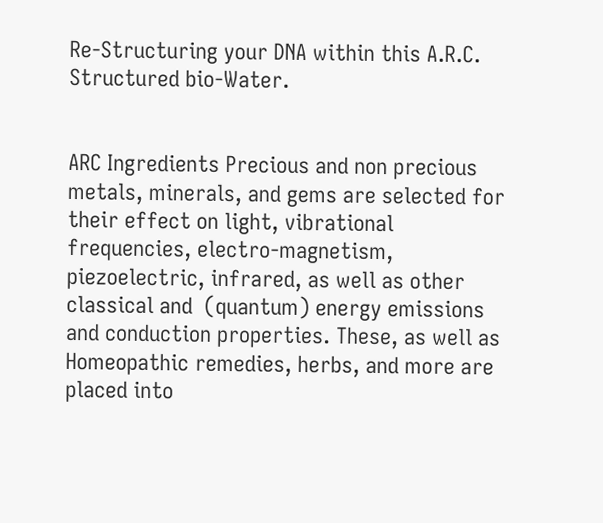Re-Structuring your DNA within this A.R.C. Structured bio-Water.


ARC Ingredients Precious and non precious metals, minerals, and gems are selected for their effect on light, vibrational frequencies, electro-magnetism, piezoelectric, infrared, as well as other classical and  (quantum) energy emissions and conduction properties. These, as well as Homeopathic remedies, herbs, and more are placed into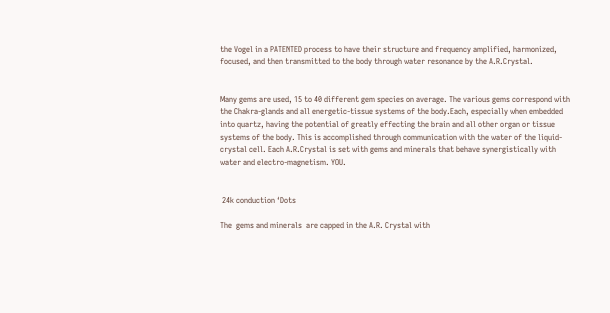the Vogel in a PATENTED process to have their structure and frequency amplified, harmonized, focused, and then transmitted to the body through water resonance by the A.R.Crystal.


Many gems are used, 15 to 40 different gem species on average. The various gems correspond with the Chakra-glands and all energetic-tissue systems of the body.Each, especially when embedded into quartz, having the potential of greatly effecting the brain and all other organ or tissue systems of the body. This is accomplished through communication with the water of the liquid-crystal cell. Each A.R.Crystal is set with gems and minerals that behave synergistically with water and electro-magnetism. YOU.


 24k conduction ‘Dots

The  gems and minerals  are capped in the A.R. Crystal with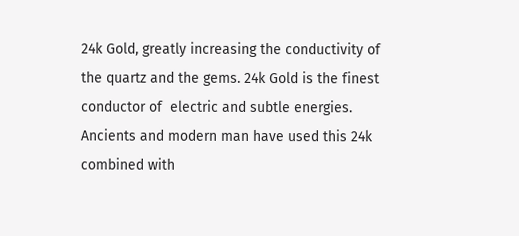24k Gold, greatly increasing the conductivity of the quartz and the gems. 24k Gold is the finest conductor of  electric and subtle energies. Ancients and modern man have used this 24k combined with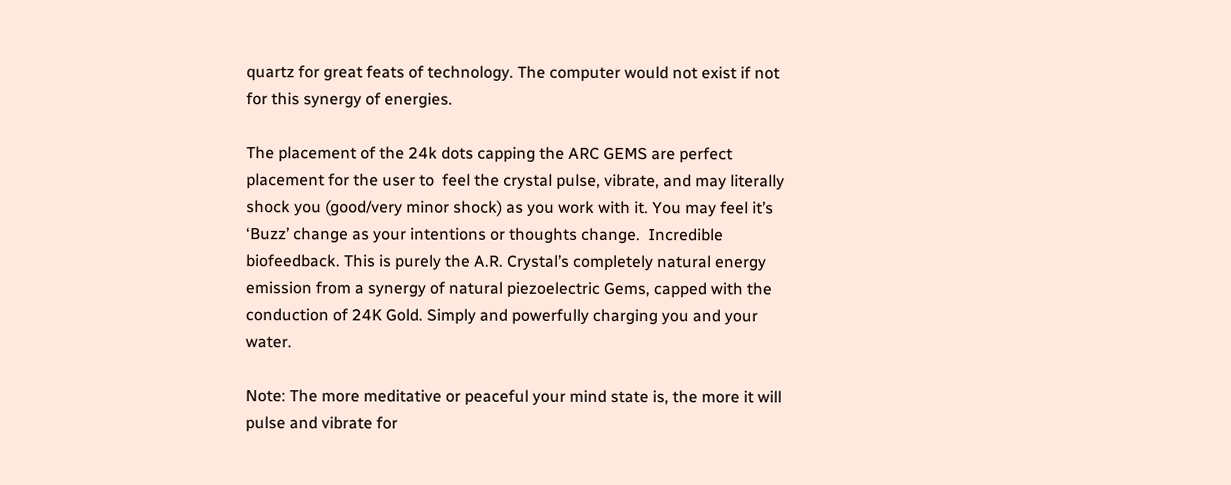quartz for great feats of technology. The computer would not exist if not for this synergy of energies.

The placement of the 24k dots capping the ARC GEMS are perfect placement for the user to  feel the crystal pulse, vibrate, and may literally shock you (good/very minor shock) as you work with it. You may feel it’s ‘Buzz’ change as your intentions or thoughts change.  Incredible biofeedback. This is purely the A.R. Crystal’s completely natural energy emission from a synergy of natural piezoelectric Gems, capped with the conduction of 24K Gold. Simply and powerfully charging you and your water.

Note: The more meditative or peaceful your mind state is, the more it will pulse and vibrate for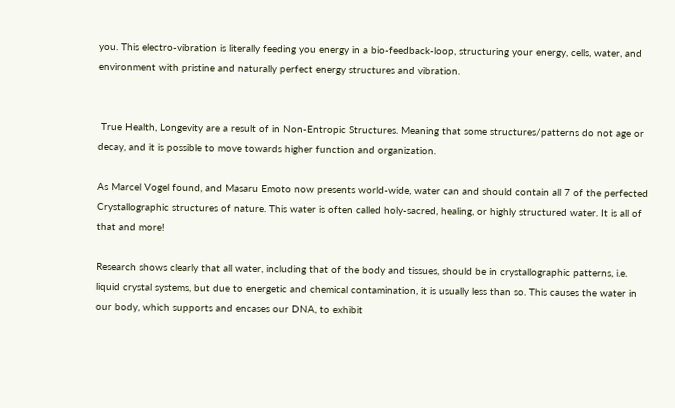you. This electro-vibration is literally feeding you energy in a bio-feedback-loop, structuring your energy, cells, water, and environment with pristine and naturally perfect energy structures and vibration.


 True Health, Longevity are a result of in Non-Entropic Structures. Meaning that some structures/patterns do not age or decay, and it is possible to move towards higher function and organization.

As Marcel Vogel found, and Masaru Emoto now presents world-wide, water can and should contain all 7 of the perfected Crystallographic structures of nature. This water is often called holy-sacred, healing, or highly structured water. It is all of that and more!

Research shows clearly that all water, including that of the body and tissues, should be in crystallographic patterns, i.e. liquid crystal systems, but due to energetic and chemical contamination, it is usually less than so. This causes the water in our body, which supports and encases our DNA, to exhibit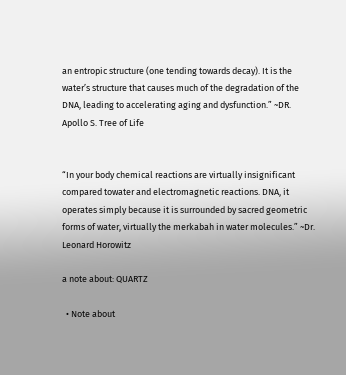an entropic structure (one tending towards decay). It is the water’s structure that causes much of the degradation of the DNA, leading to accelerating aging and dysfunction.” ~DR. Apollo S. Tree of Life


“In your body chemical reactions are virtually insignificant compared towater and electromagnetic reactions. DNA, it operates simply because it is surrounded by sacred geometric forms of water, virtually the merkabah in water molecules.” ~Dr. Leonard Horowitz

a note about: QUARTZ

  • Note about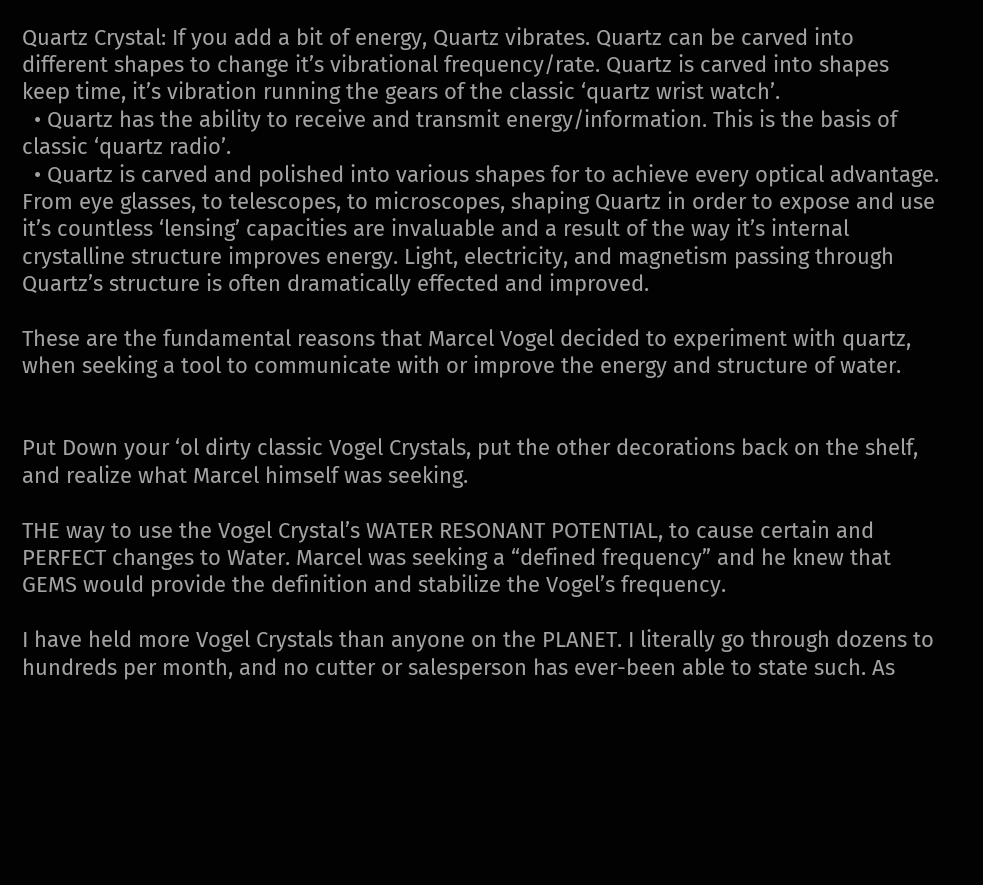Quartz Crystal: If you add a bit of energy, Quartz vibrates. Quartz can be carved into different shapes to change it’s vibrational frequency/rate. Quartz is carved into shapes keep time, it’s vibration running the gears of the classic ‘quartz wrist watch’.
  • Quartz has the ability to receive and transmit energy/information. This is the basis of classic ‘quartz radio’.
  • Quartz is carved and polished into various shapes for to achieve every optical advantage. From eye glasses, to telescopes, to microscopes, shaping Quartz in order to expose and use it’s countless ‘lensing’ capacities are invaluable and a result of the way it’s internal crystalline structure improves energy. Light, electricity, and magnetism passing through Quartz’s structure is often dramatically effected and improved.

These are the fundamental reasons that Marcel Vogel decided to experiment with quartz, when seeking a tool to communicate with or improve the energy and structure of water.


Put Down your ‘ol dirty classic Vogel Crystals, put the other decorations back on the shelf, and realize what Marcel himself was seeking.

THE way to use the Vogel Crystal’s WATER RESONANT POTENTIAL, to cause certain and PERFECT changes to Water. Marcel was seeking a “defined frequency” and he knew that GEMS would provide the definition and stabilize the Vogel’s frequency.

I have held more Vogel Crystals than anyone on the PLANET. I literally go through dozens to hundreds per month, and no cutter or salesperson has ever-been able to state such. As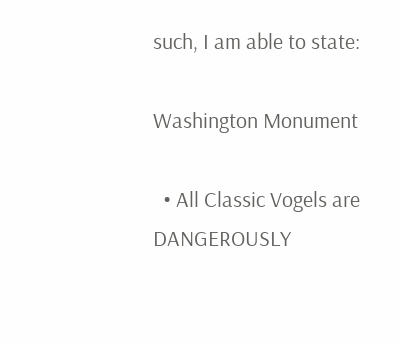such, I am able to state:

Washington Monument

  • All Classic Vogels are DANGEROUSLY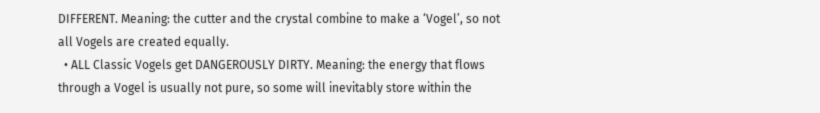DIFFERENT. Meaning: the cutter and the crystal combine to make a ‘Vogel’, so not all Vogels are created equally.
  • ALL Classic Vogels get DANGEROUSLY DIRTY. Meaning: the energy that flows through a Vogel is usually not pure, so some will inevitably store within the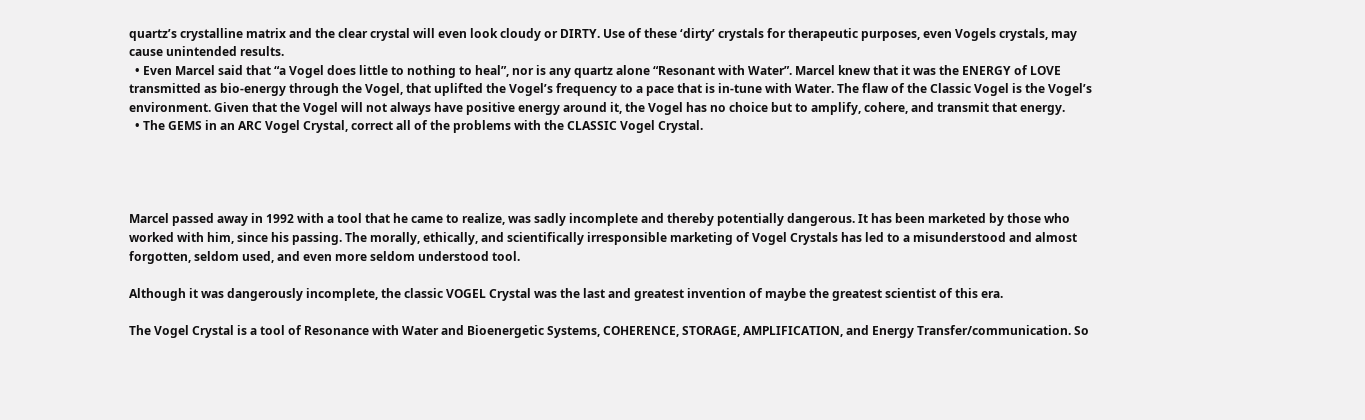quartz’s crystalline matrix and the clear crystal will even look cloudy or DIRTY. Use of these ‘dirty’ crystals for therapeutic purposes, even Vogels crystals, may cause unintended results.
  • Even Marcel said that “a Vogel does little to nothing to heal”, nor is any quartz alone “Resonant with Water”. Marcel knew that it was the ENERGY of LOVE transmitted as bio-energy through the Vogel, that uplifted the Vogel’s frequency to a pace that is in-tune with Water. The flaw of the Classic Vogel is the Vogel’s environment. Given that the Vogel will not always have positive energy around it, the Vogel has no choice but to amplify, cohere, and transmit that energy.
  • The GEMS in an ARC Vogel Crystal, correct all of the problems with the CLASSIC Vogel Crystal.




Marcel passed away in 1992 with a tool that he came to realize, was sadly incomplete and thereby potentially dangerous. It has been marketed by those who worked with him, since his passing. The morally, ethically, and scientifically irresponsible marketing of Vogel Crystals has led to a misunderstood and almost forgotten, seldom used, and even more seldom understood tool.

Although it was dangerously incomplete, the classic VOGEL Crystal was the last and greatest invention of maybe the greatest scientist of this era.

The Vogel Crystal is a tool of Resonance with Water and Bioenergetic Systems, COHERENCE, STORAGE, AMPLIFICATION, and Energy Transfer/communication. So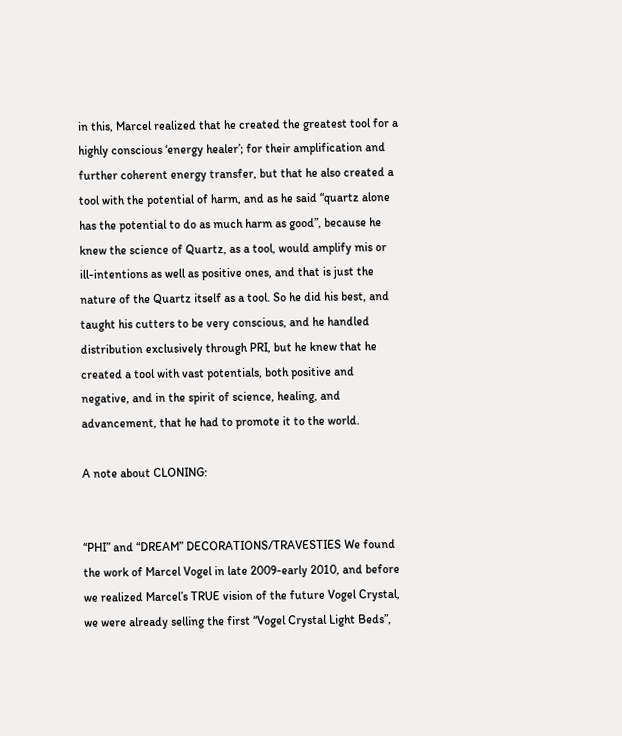in this, Marcel realized that he created the greatest tool for a highly conscious ‘energy healer’; for their amplification and further coherent energy transfer, but that he also created a tool with the potential of harm, and as he said “quartz alone has the potential to do as much harm as good”, because he knew the science of Quartz, as a tool, would amplify mis or ill-intentions as well as positive ones, and that is just the nature of the Quartz itself as a tool. So he did his best, and taught his cutters to be very conscious, and he handled distribution exclusively through PRI, but he knew that he created a tool with vast potentials, both positive and negative, and in the spirit of science, healing, and advancement, that he had to promote it to the world.

A note about CLONING:


“PHI” and “DREAM” DECORATIONS/TRAVESTIES We found the work of Marcel Vogel in late 2009-early 2010, and before we realized Marcel’s TRUE vision of the future Vogel Crystal, we were already selling the first “Vogel Crystal Light Beds”,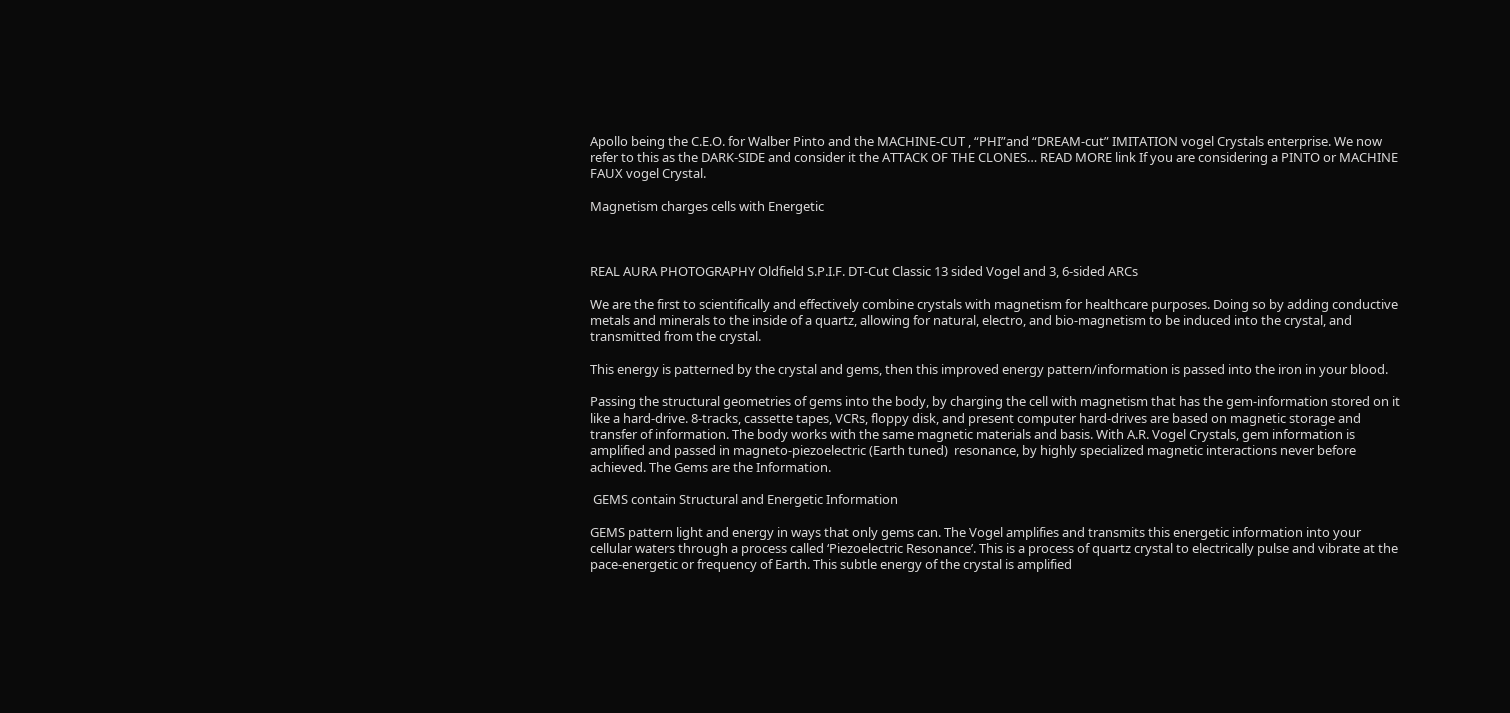Apollo being the C.E.O. for Walber Pinto and the MACHINE-CUT , “PHI”and “DREAM-cut” IMITATION vogel Crystals enterprise. We now refer to this as the DARK-SIDE and consider it the ATTACK OF THE CLONES… READ MORE link If you are considering a PINTO or MACHINE FAUX vogel Crystal.

Magnetism charges cells with Energetic



REAL AURA PHOTOGRAPHY Oldfield S.P.I.F. DT-Cut Classic 13 sided Vogel and 3, 6-sided ARCs

We are the first to scientifically and effectively combine crystals with magnetism for healthcare purposes. Doing so by adding conductive metals and minerals to the inside of a quartz, allowing for natural, electro, and bio-magnetism to be induced into the crystal, and transmitted from the crystal.

This energy is patterned by the crystal and gems, then this improved energy pattern/information is passed into the iron in your blood.

Passing the structural geometries of gems into the body, by charging the cell with magnetism that has the gem-information stored on it like a hard-drive. 8-tracks, cassette tapes, VCRs, floppy disk, and present computer hard-drives are based on magnetic storage and transfer of information. The body works with the same magnetic materials and basis. With A.R. Vogel Crystals, gem information is amplified and passed in magneto-piezoelectric (Earth tuned)  resonance, by highly specialized magnetic interactions never before achieved. The Gems are the Information.

 GEMS contain Structural and Energetic Information

GEMS pattern light and energy in ways that only gems can. The Vogel amplifies and transmits this energetic information into your cellular waters through a process called ‘Piezoelectric Resonance’. This is a process of quartz crystal to electrically pulse and vibrate at the pace-energetic or frequency of Earth. This subtle energy of the crystal is amplified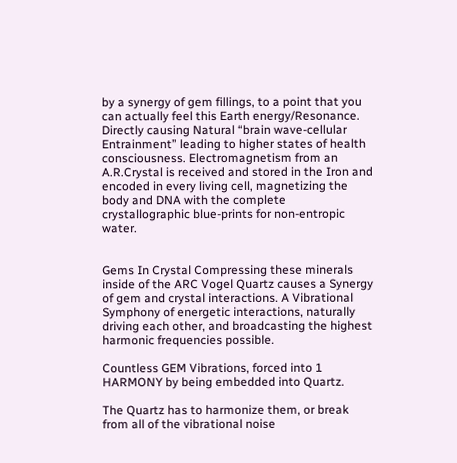by a synergy of gem fillings, to a point that you can actually feel this Earth energy/Resonance. Directly causing Natural “brain wave-cellular Entrainment” leading to higher states of health consciousness. Electromagnetism from an A.R.Crystal is received and stored in the Iron and encoded in every living cell, magnetizing the body and DNA with the complete crystallographic blue-prints for non-entropic water.


Gems In Crystal Compressing these minerals inside of the ARC Vogel Quartz causes a Synergy of gem and crystal interactions. A Vibrational Symphony of energetic interactions, naturally driving each other, and broadcasting the highest harmonic frequencies possible.

Countless GEM Vibrations, forced into 1 HARMONY by being embedded into Quartz.

The Quartz has to harmonize them, or break from all of the vibrational noise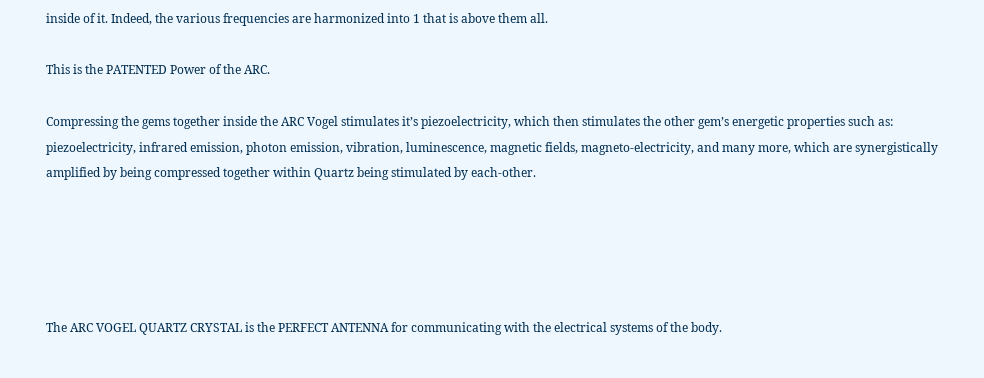inside of it. Indeed, the various frequencies are harmonized into 1 that is above them all.

This is the PATENTED Power of the ARC.

Compressing the gems together inside the ARC Vogel stimulates it’s piezoelectricity, which then stimulates the other gem’s energetic properties such as: piezoelectricity, infrared emission, photon emission, vibration, luminescence, magnetic fields, magneto-electricity, and many more, which are synergistically amplified by being compressed together within Quartz being stimulated by each-other.





The ARC VOGEL QUARTZ CRYSTAL is the PERFECT ANTENNA for communicating with the electrical systems of the body.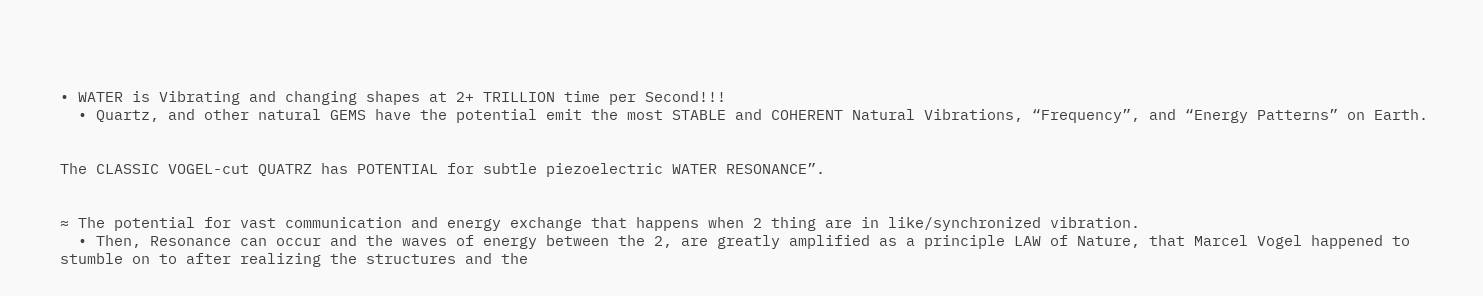• WATER is Vibrating and changing shapes at 2+ TRILLION time per Second!!!
  • Quartz, and other natural GEMS have the potential emit the most STABLE and COHERENT Natural Vibrations, “Frequency”, and “Energy Patterns” on Earth.


The CLASSIC VOGEL-cut QUATRZ has POTENTIAL for subtle piezoelectric WATER RESONANCE”.


≈ The potential for vast communication and energy exchange that happens when 2 thing are in like/synchronized vibration.
  • Then, Resonance can occur and the waves of energy between the 2, are greatly amplified as a principle LAW of Nature, that Marcel Vogel happened to stumble on to after realizing the structures and the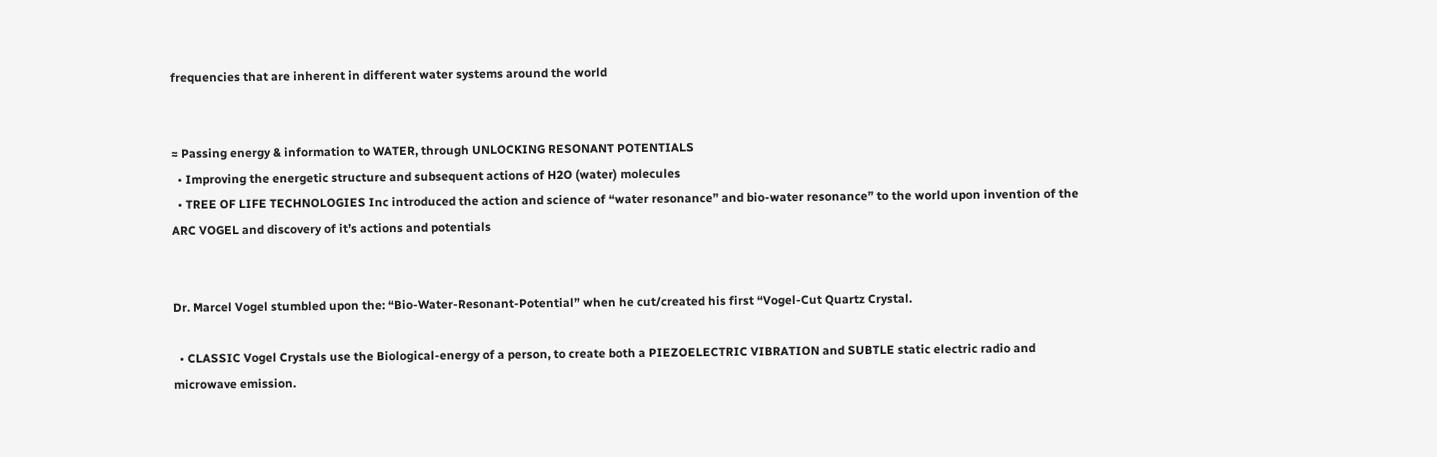frequencies that are inherent in different water systems around the world


≈ Passing energy & information to WATER, through UNLOCKING RESONANT POTENTIALS
  • Improving the energetic structure and subsequent actions of H2O (water) molecules
  • TREE OF LIFE TECHNOLOGIES Inc introduced the action and science of “water resonance” and bio-water resonance” to the world upon invention of the ARC VOGEL and discovery of it’s actions and potentials


Dr. Marcel Vogel stumbled upon the: “Bio-Water-Resonant-Potential” when he cut/created his first “Vogel-Cut Quartz Crystal.

  • CLASSIC Vogel Crystals use the Biological-energy of a person, to create both a PIEZOELECTRIC VIBRATION and SUBTLE static electric radio and microwave emission.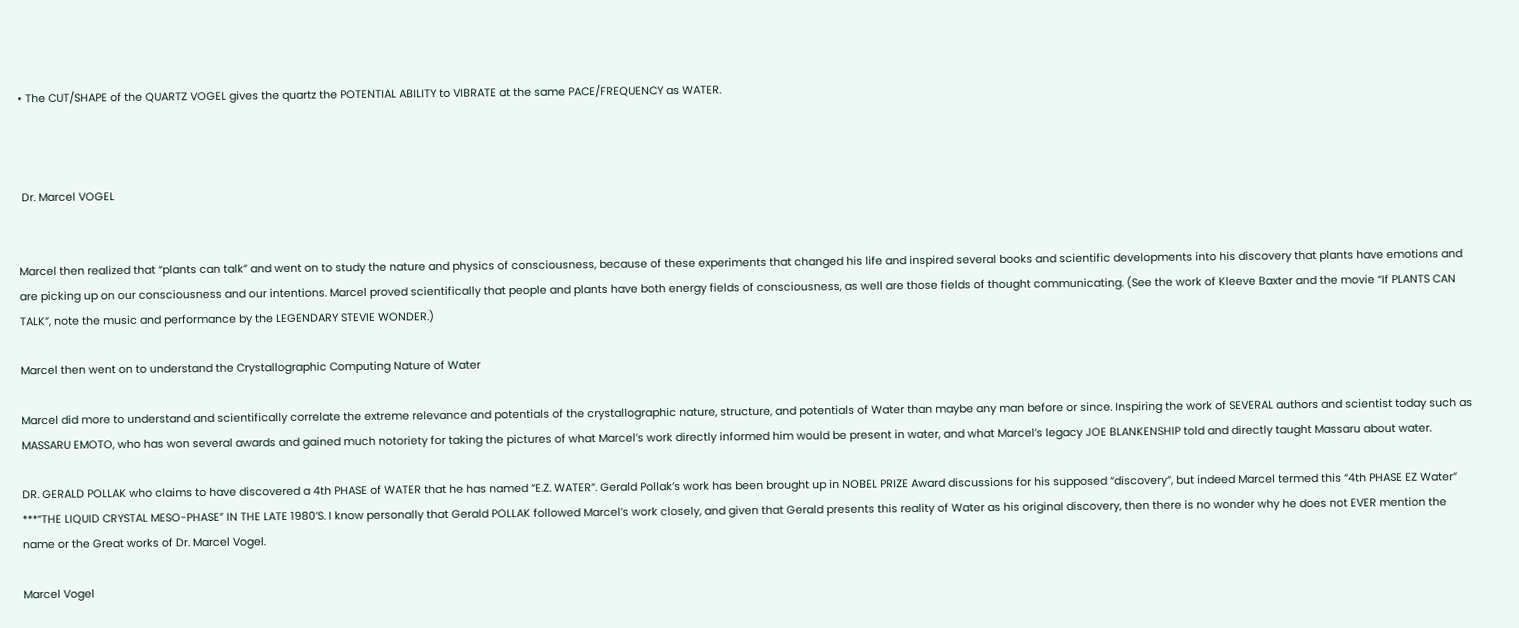• The CUT/SHAPE of the QUARTZ VOGEL gives the quartz the POTENTIAL ABILITY to VIBRATE at the same PACE/FREQUENCY as WATER.



 Dr. Marcel VOGEL


Marcel then realized that “plants can talk” and went on to study the nature and physics of consciousness, because of these experiments that changed his life and inspired several books and scientific developments into his discovery that plants have emotions and are picking up on our consciousness and our intentions. Marcel proved scientifically that people and plants have both energy fields of consciousness, as well are those fields of thought communicating. (See the work of Kleeve Baxter and the movie “If PLANTS CAN TALK”, note the music and performance by the LEGENDARY STEVIE WONDER.)

Marcel then went on to understand the Crystallographic Computing Nature of Water

Marcel did more to understand and scientifically correlate the extreme relevance and potentials of the crystallographic nature, structure, and potentials of Water than maybe any man before or since. Inspiring the work of SEVERAL authors and scientist today such as MASSARU EMOTO, who has won several awards and gained much notoriety for taking the pictures of what Marcel’s work directly informed him would be present in water, and what Marcel’s legacy JOE BLANKENSHIP told and directly taught Massaru about water.

DR. GERALD POLLAK who claims to have discovered a 4th PHASE of WATER that he has named “E.Z. WATER”. Gerald Pollak’s work has been brought up in NOBEL PRIZE Award discussions for his supposed “discovery”, but indeed Marcel termed this “4th PHASE EZ Water” ***”THE LIQUID CRYSTAL MESO-PHASE” IN THE LATE 1980’S. I know personally that Gerald POLLAK followed Marcel’s work closely, and given that Gerald presents this reality of Water as his original discovery, then there is no wonder why he does not EVER mention the name or the Great works of Dr. Marcel Vogel.

Marcel Vogel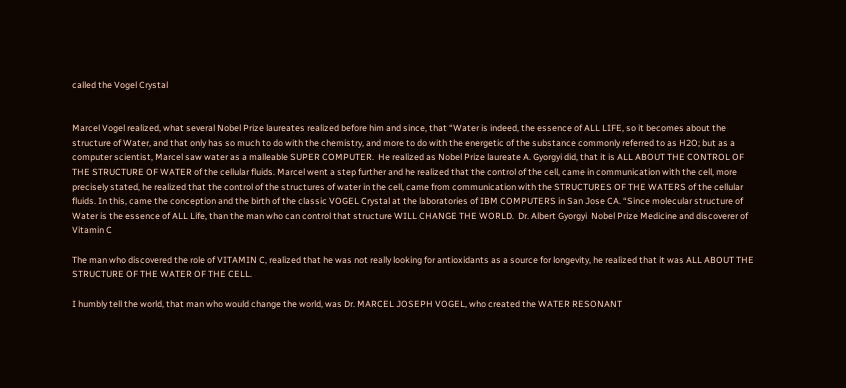called the Vogel Crystal


Marcel Vogel realized, what several Nobel Prize laureates realized before him and since, that “Water is indeed, the essence of ALL LIFE, so it becomes about the structure of Water, and that only has so much to do with the chemistry, and more to do with the energetic of the substance commonly referred to as H2O; but as a computer scientist, Marcel saw water as a malleable SUPER COMPUTER.  He realized as Nobel Prize laureate A. Gyorgyi did, that it is ALL ABOUT THE CONTROL OF THE STRUCTURE OF WATER of the cellular fluids. Marcel went a step further and he realized that the control of the cell, came in communication with the cell, more precisely stated, he realized that the control of the structures of water in the cell, came from communication with the STRUCTURES OF THE WATERS of the cellular fluids. In this, came the conception and the birth of the classic VOGEL Crystal at the laboratories of IBM COMPUTERS in San Jose CA. “Since molecular structure of Water is the essence of ALL Life, than the man who can control that structure WILL CHANGE THE WORLD.  Dr. Albert Gyorgyi  Nobel Prize Medicine and discoverer of Vitamin C

The man who discovered the role of VITAMIN C, realized that he was not really looking for antioxidants as a source for longevity, he realized that it was ALL ABOUT THE STRUCTURE OF THE WATER OF THE CELL.

I humbly tell the world, that man who would change the world, was Dr. MARCEL JOSEPH VOGEL, who created the WATER RESONANT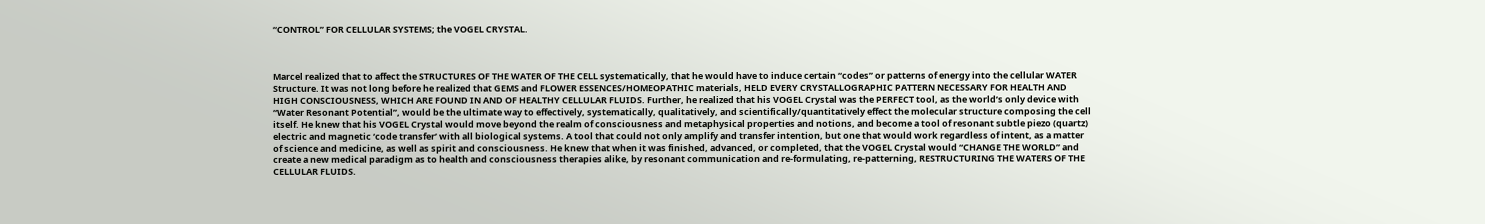“CONTROL” FOR CELLULAR SYSTEMS; the VOGEL CRYSTAL.



Marcel realized that to affect the STRUCTURES OF THE WATER OF THE CELL systematically, that he would have to induce certain “codes” or patterns of energy into the cellular WATER Structure. It was not long before he realized that GEMS and FLOWER ESSENCES/HOMEOPATHIC materials, HELD EVERY CRYSTALLOGRAPHIC PATTERN NECESSARY FOR HEALTH AND HIGH CONSCIOUSNESS, WHICH ARE FOUND IN AND OF HEALTHY CELLULAR FLUIDS. Further, he realized that his VOGEL Crystal was the PERFECT tool, as the world’s only device with “Water Resonant Potential”, would be the ultimate way to effectively, systematically, qualitatively, and scientifically/quantitatively effect the molecular structure composing the cell itself. He knew that his VOGEL Crystal would move beyond the realm of consciousness and metaphysical properties and notions, and become a tool of resonant subtle piezo (quartz) electric and magnetic ‘code transfer’ with all biological systems. A tool that could not only amplify and transfer intention, but one that would work regardless of intent, as a matter of science and medicine, as well as spirit and consciousness. He knew that when it was finished, advanced, or completed, that the VOGEL Crystal would “CHANGE THE WORLD” and create a new medical paradigm as to health and consciousness therapies alike, by resonant communication and re-formulating, re-patterning, RESTRUCTURING THE WATERS OF THE CELLULAR FLUIDS.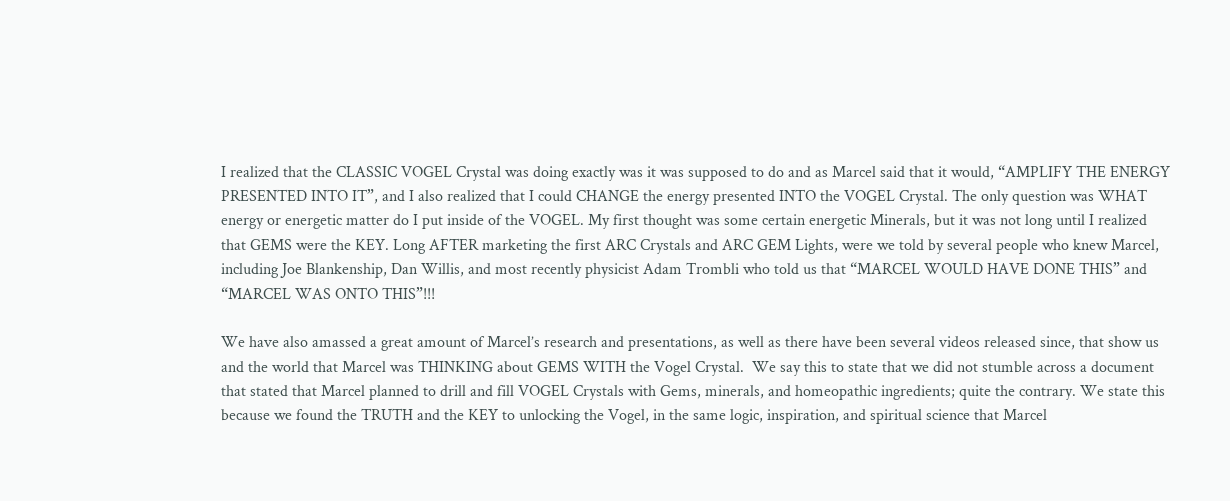I realized that the CLASSIC VOGEL Crystal was doing exactly was it was supposed to do and as Marcel said that it would, “AMPLIFY THE ENERGY PRESENTED INTO IT”, and I also realized that I could CHANGE the energy presented INTO the VOGEL Crystal. The only question was WHAT energy or energetic matter do I put inside of the VOGEL. My first thought was some certain energetic Minerals, but it was not long until I realized that GEMS were the KEY. Long AFTER marketing the first ARC Crystals and ARC GEM Lights, were we told by several people who knew Marcel, including Joe Blankenship, Dan Willis, and most recently physicist Adam Trombli who told us that “MARCEL WOULD HAVE DONE THIS” and “MARCEL WAS ONTO THIS”!!!

We have also amassed a great amount of Marcel’s research and presentations, as well as there have been several videos released since, that show us and the world that Marcel was THINKING about GEMS WITH the Vogel Crystal.  We say this to state that we did not stumble across a document that stated that Marcel planned to drill and fill VOGEL Crystals with Gems, minerals, and homeopathic ingredients; quite the contrary. We state this because we found the TRUTH and the KEY to unlocking the Vogel, in the same logic, inspiration, and spiritual science that Marcel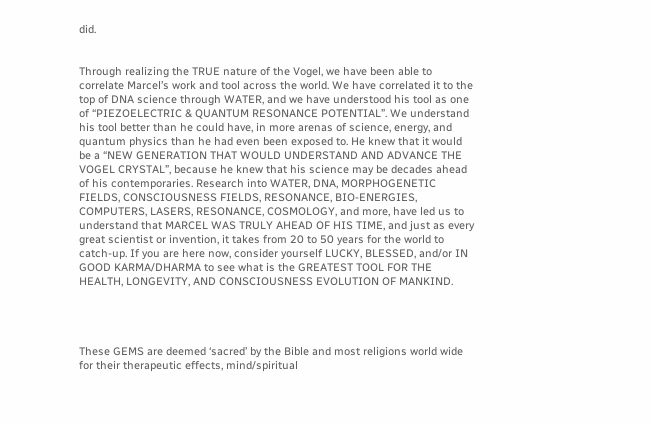did.


Through realizing the TRUE nature of the Vogel, we have been able to correlate Marcel’s work and tool across the world. We have correlated it to the top of DNA science through WATER, and we have understood his tool as one of “PIEZOELECTRIC & QUANTUM RESONANCE POTENTIAL”. We understand his tool better than he could have, in more arenas of science, energy, and quantum physics than he had even been exposed to. He knew that it would be a “NEW GENERATION THAT WOULD UNDERSTAND AND ADVANCE THE VOGEL CRYSTAL”, because he knew that his science may be decades ahead of his contemporaries. Research into WATER, DNA, MORPHOGENETIC FIELDS, CONSCIOUSNESS FIELDS, RESONANCE, BIO-ENERGIES, COMPUTERS, LASERS, RESONANCE, COSMOLOGY, and more, have led us to understand that MARCEL WAS TRULY AHEAD OF HIS TIME, and just as every great scientist or invention, it takes from 20 to 50 years for the world to catch-up. If you are here now, consider yourself LUCKY, BLESSED, and/or IN GOOD KARMA/DHARMA to see what is the GREATEST TOOL FOR THE HEALTH, LONGEVITY, AND CONSCIOUSNESS EVOLUTION OF MANKIND.




These GEMS are deemed ‘sacred’ by the Bible and most religions world wide for their therapeutic effects, mind/spiritual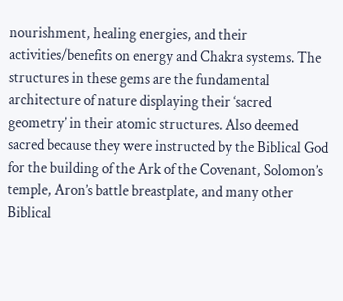nourishment, healing energies, and their activities/benefits on energy and Chakra systems. The structures in these gems are the fundamental architecture of nature displaying their ‘sacred geometry’ in their atomic structures. Also deemed sacred because they were instructed by the Biblical God for the building of the Ark of the Covenant, Solomon’s temple, Aron’s battle breastplate, and many other Biblical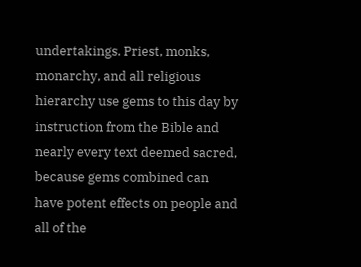undertakings. Priest, monks, monarchy, and all religious hierarchy use gems to this day by instruction from the Bible and nearly every text deemed sacred, because gems combined can have potent effects on people and all of the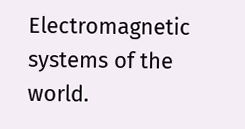Electromagnetic systems of the world.